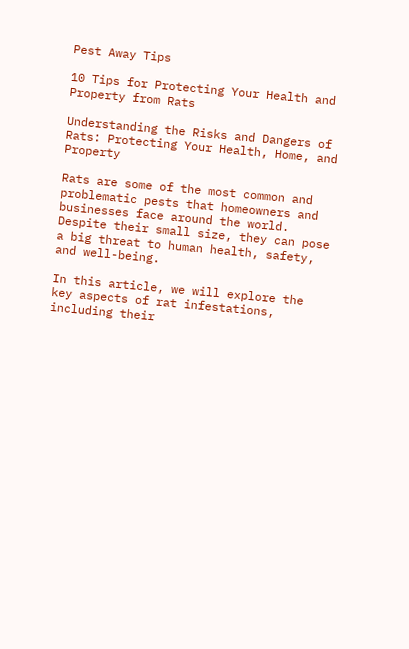Pest Away Tips

10 Tips for Protecting Your Health and Property from Rats

Understanding the Risks and Dangers of Rats: Protecting Your Health, Home, and Property

Rats are some of the most common and problematic pests that homeowners and businesses face around the world. Despite their small size, they can pose a big threat to human health, safety, and well-being.

In this article, we will explore the key aspects of rat infestations, including their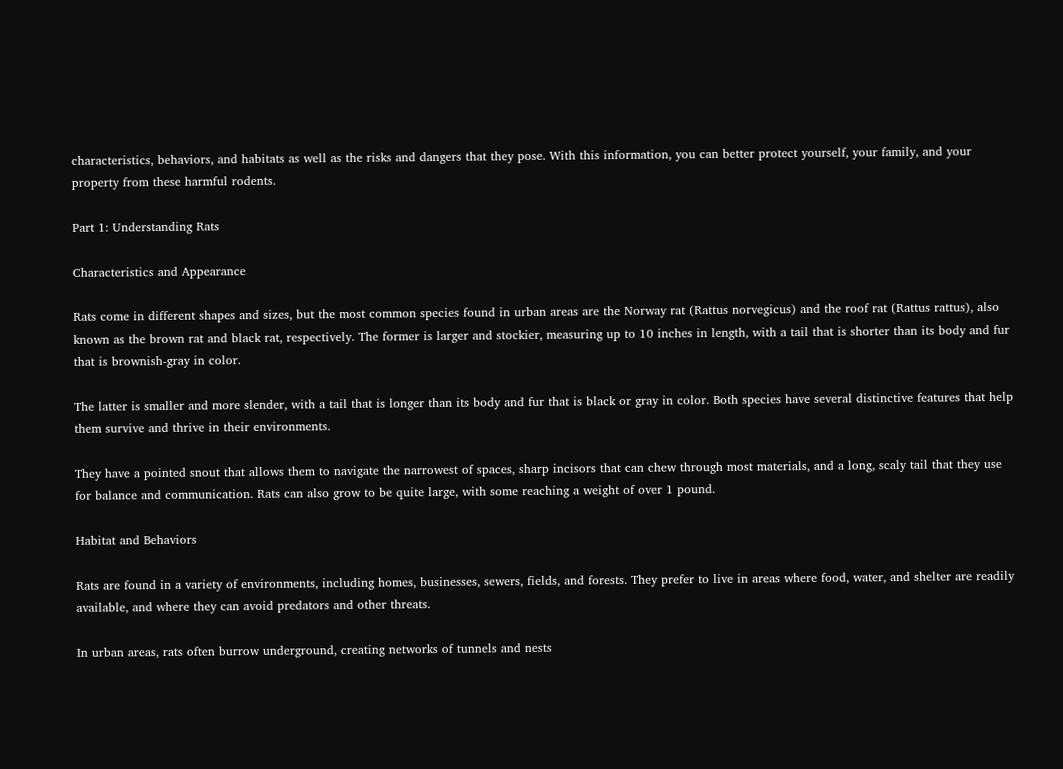characteristics, behaviors, and habitats as well as the risks and dangers that they pose. With this information, you can better protect yourself, your family, and your property from these harmful rodents.

Part 1: Understanding Rats

Characteristics and Appearance

Rats come in different shapes and sizes, but the most common species found in urban areas are the Norway rat (Rattus norvegicus) and the roof rat (Rattus rattus), also known as the brown rat and black rat, respectively. The former is larger and stockier, measuring up to 10 inches in length, with a tail that is shorter than its body and fur that is brownish-gray in color.

The latter is smaller and more slender, with a tail that is longer than its body and fur that is black or gray in color. Both species have several distinctive features that help them survive and thrive in their environments.

They have a pointed snout that allows them to navigate the narrowest of spaces, sharp incisors that can chew through most materials, and a long, scaly tail that they use for balance and communication. Rats can also grow to be quite large, with some reaching a weight of over 1 pound.

Habitat and Behaviors

Rats are found in a variety of environments, including homes, businesses, sewers, fields, and forests. They prefer to live in areas where food, water, and shelter are readily available, and where they can avoid predators and other threats.

In urban areas, rats often burrow underground, creating networks of tunnels and nests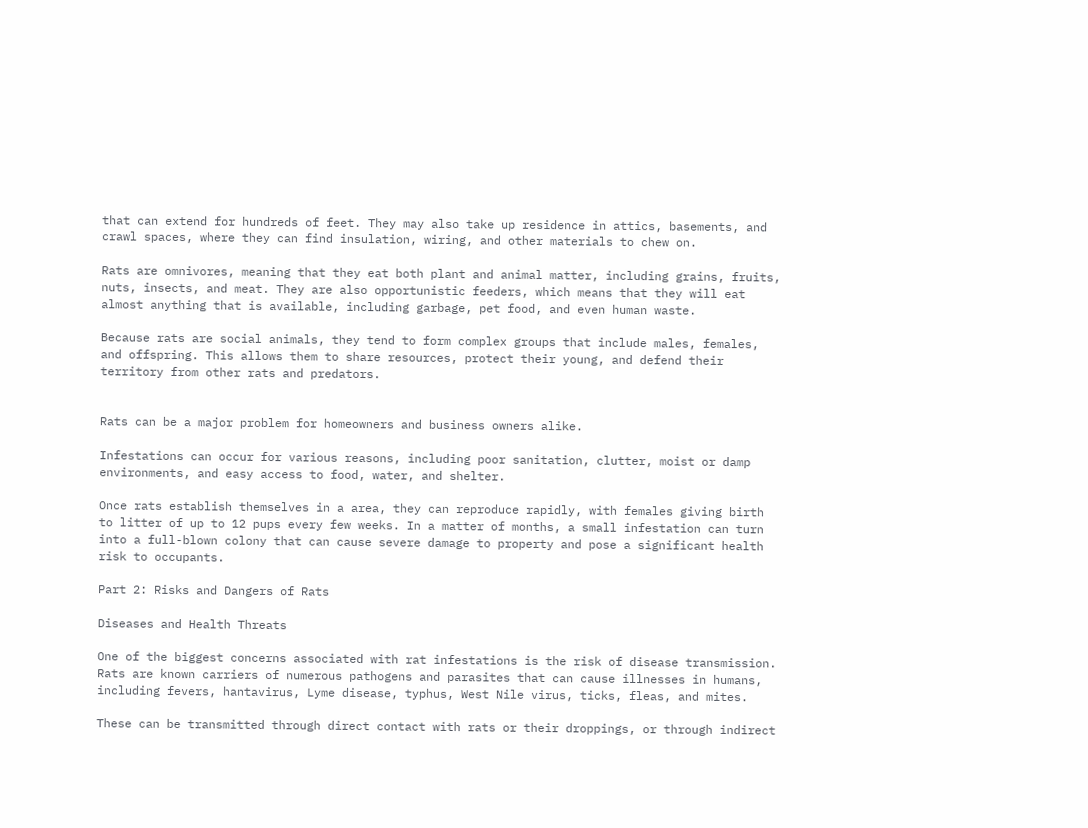that can extend for hundreds of feet. They may also take up residence in attics, basements, and crawl spaces, where they can find insulation, wiring, and other materials to chew on.

Rats are omnivores, meaning that they eat both plant and animal matter, including grains, fruits, nuts, insects, and meat. They are also opportunistic feeders, which means that they will eat almost anything that is available, including garbage, pet food, and even human waste.

Because rats are social animals, they tend to form complex groups that include males, females, and offspring. This allows them to share resources, protect their young, and defend their territory from other rats and predators.


Rats can be a major problem for homeowners and business owners alike.

Infestations can occur for various reasons, including poor sanitation, clutter, moist or damp environments, and easy access to food, water, and shelter.

Once rats establish themselves in a area, they can reproduce rapidly, with females giving birth to litter of up to 12 pups every few weeks. In a matter of months, a small infestation can turn into a full-blown colony that can cause severe damage to property and pose a significant health risk to occupants.

Part 2: Risks and Dangers of Rats

Diseases and Health Threats

One of the biggest concerns associated with rat infestations is the risk of disease transmission. Rats are known carriers of numerous pathogens and parasites that can cause illnesses in humans, including fevers, hantavirus, Lyme disease, typhus, West Nile virus, ticks, fleas, and mites.

These can be transmitted through direct contact with rats or their droppings, or through indirect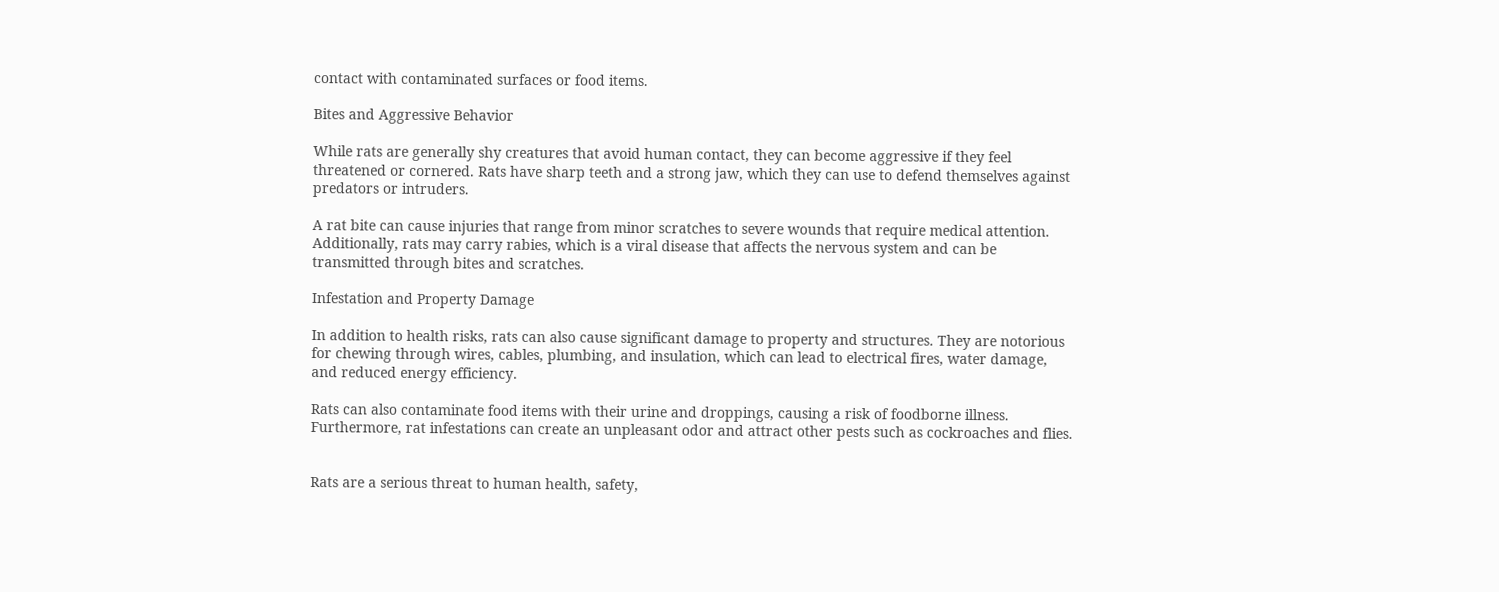contact with contaminated surfaces or food items.

Bites and Aggressive Behavior

While rats are generally shy creatures that avoid human contact, they can become aggressive if they feel threatened or cornered. Rats have sharp teeth and a strong jaw, which they can use to defend themselves against predators or intruders.

A rat bite can cause injuries that range from minor scratches to severe wounds that require medical attention. Additionally, rats may carry rabies, which is a viral disease that affects the nervous system and can be transmitted through bites and scratches.

Infestation and Property Damage

In addition to health risks, rats can also cause significant damage to property and structures. They are notorious for chewing through wires, cables, plumbing, and insulation, which can lead to electrical fires, water damage, and reduced energy efficiency.

Rats can also contaminate food items with their urine and droppings, causing a risk of foodborne illness. Furthermore, rat infestations can create an unpleasant odor and attract other pests such as cockroaches and flies.


Rats are a serious threat to human health, safety,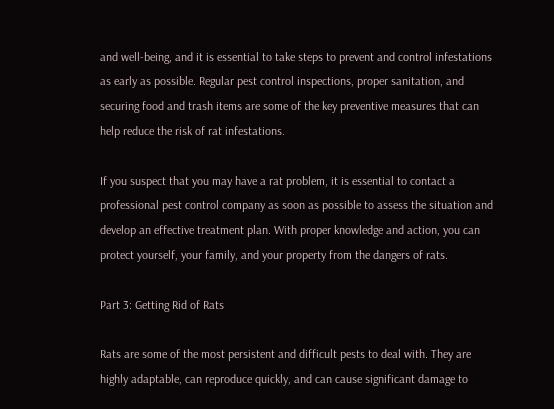and well-being, and it is essential to take steps to prevent and control infestations as early as possible. Regular pest control inspections, proper sanitation, and securing food and trash items are some of the key preventive measures that can help reduce the risk of rat infestations.

If you suspect that you may have a rat problem, it is essential to contact a professional pest control company as soon as possible to assess the situation and develop an effective treatment plan. With proper knowledge and action, you can protect yourself, your family, and your property from the dangers of rats.

Part 3: Getting Rid of Rats

Rats are some of the most persistent and difficult pests to deal with. They are highly adaptable, can reproduce quickly, and can cause significant damage to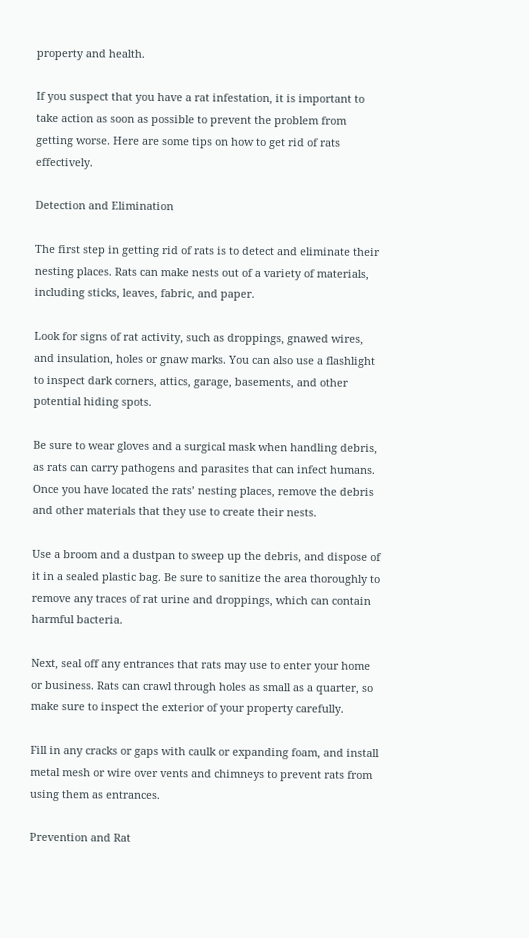property and health.

If you suspect that you have a rat infestation, it is important to take action as soon as possible to prevent the problem from getting worse. Here are some tips on how to get rid of rats effectively.

Detection and Elimination

The first step in getting rid of rats is to detect and eliminate their nesting places. Rats can make nests out of a variety of materials, including sticks, leaves, fabric, and paper.

Look for signs of rat activity, such as droppings, gnawed wires, and insulation, holes or gnaw marks. You can also use a flashlight to inspect dark corners, attics, garage, basements, and other potential hiding spots.

Be sure to wear gloves and a surgical mask when handling debris, as rats can carry pathogens and parasites that can infect humans. Once you have located the rats’ nesting places, remove the debris and other materials that they use to create their nests.

Use a broom and a dustpan to sweep up the debris, and dispose of it in a sealed plastic bag. Be sure to sanitize the area thoroughly to remove any traces of rat urine and droppings, which can contain harmful bacteria.

Next, seal off any entrances that rats may use to enter your home or business. Rats can crawl through holes as small as a quarter, so make sure to inspect the exterior of your property carefully.

Fill in any cracks or gaps with caulk or expanding foam, and install metal mesh or wire over vents and chimneys to prevent rats from using them as entrances.

Prevention and Rat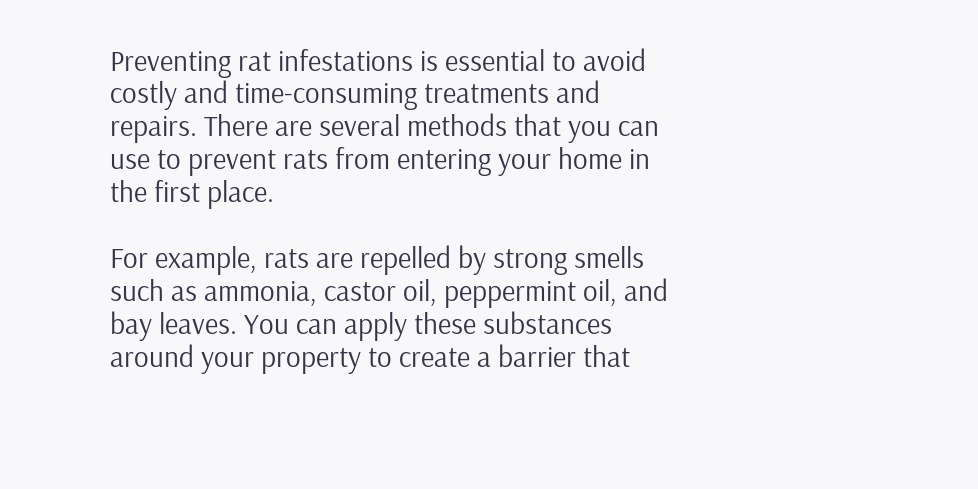Preventing rat infestations is essential to avoid costly and time-consuming treatments and repairs. There are several methods that you can use to prevent rats from entering your home in the first place.

For example, rats are repelled by strong smells such as ammonia, castor oil, peppermint oil, and bay leaves. You can apply these substances around your property to create a barrier that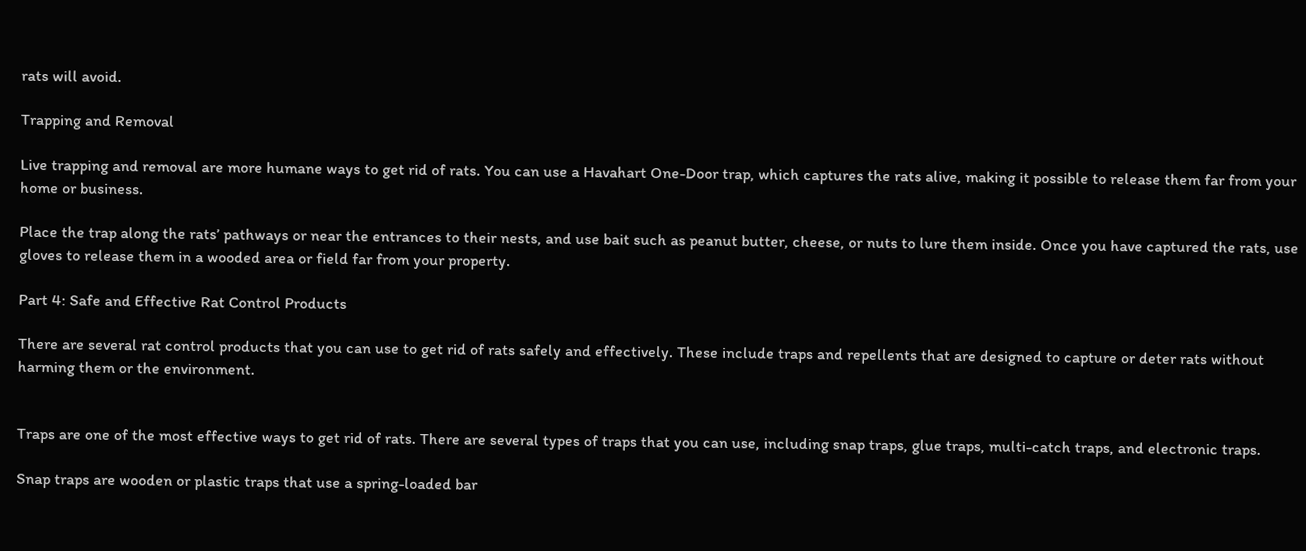rats will avoid.

Trapping and Removal

Live trapping and removal are more humane ways to get rid of rats. You can use a Havahart One-Door trap, which captures the rats alive, making it possible to release them far from your home or business.

Place the trap along the rats’ pathways or near the entrances to their nests, and use bait such as peanut butter, cheese, or nuts to lure them inside. Once you have captured the rats, use gloves to release them in a wooded area or field far from your property.

Part 4: Safe and Effective Rat Control Products

There are several rat control products that you can use to get rid of rats safely and effectively. These include traps and repellents that are designed to capture or deter rats without harming them or the environment.


Traps are one of the most effective ways to get rid of rats. There are several types of traps that you can use, including snap traps, glue traps, multi-catch traps, and electronic traps.

Snap traps are wooden or plastic traps that use a spring-loaded bar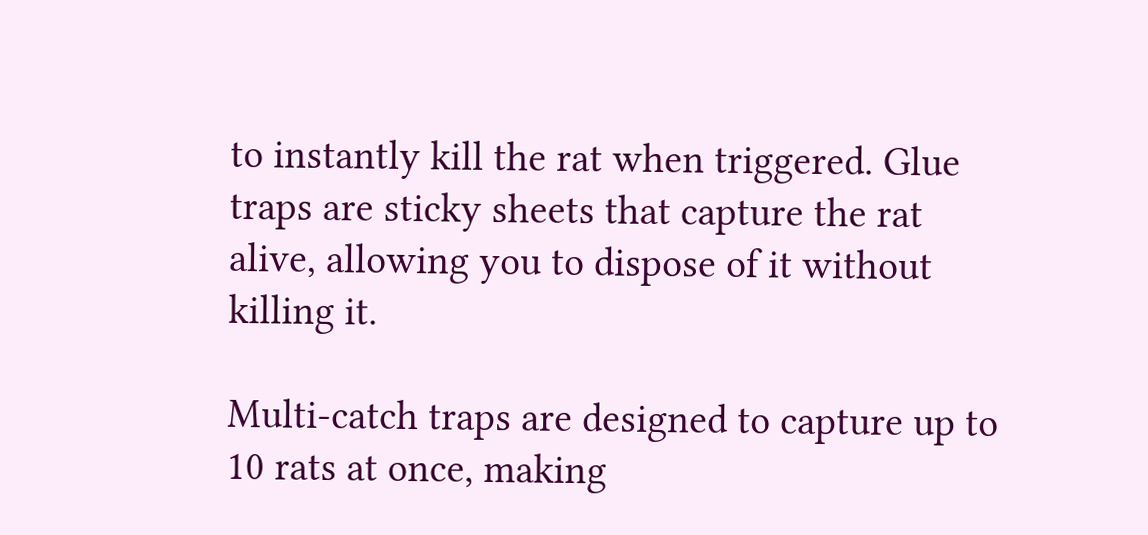to instantly kill the rat when triggered. Glue traps are sticky sheets that capture the rat alive, allowing you to dispose of it without killing it.

Multi-catch traps are designed to capture up to 10 rats at once, making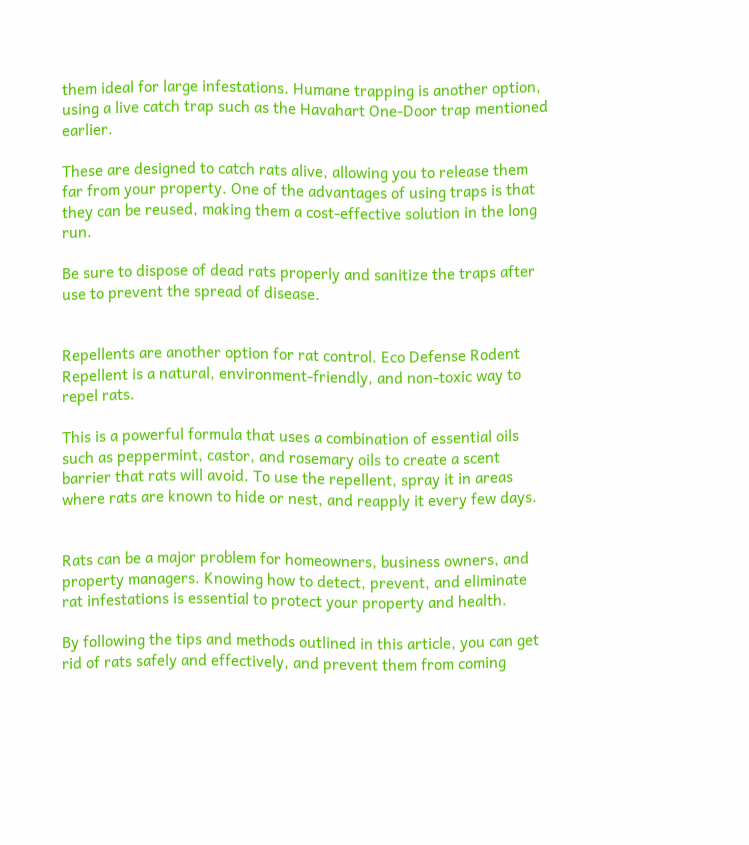them ideal for large infestations. Humane trapping is another option, using a live catch trap such as the Havahart One-Door trap mentioned earlier.

These are designed to catch rats alive, allowing you to release them far from your property. One of the advantages of using traps is that they can be reused, making them a cost-effective solution in the long run.

Be sure to dispose of dead rats properly and sanitize the traps after use to prevent the spread of disease.


Repellents are another option for rat control. Eco Defense Rodent Repellent is a natural, environment-friendly, and non-toxic way to repel rats.

This is a powerful formula that uses a combination of essential oils such as peppermint, castor, and rosemary oils to create a scent barrier that rats will avoid. To use the repellent, spray it in areas where rats are known to hide or nest, and reapply it every few days.


Rats can be a major problem for homeowners, business owners, and property managers. Knowing how to detect, prevent, and eliminate rat infestations is essential to protect your property and health.

By following the tips and methods outlined in this article, you can get rid of rats safely and effectively, and prevent them from coming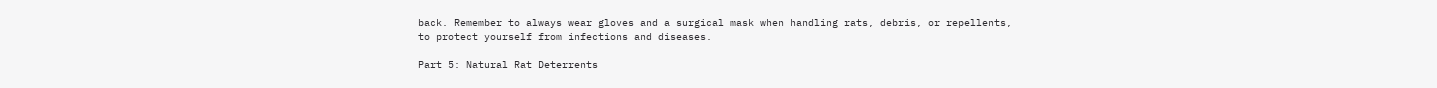back. Remember to always wear gloves and a surgical mask when handling rats, debris, or repellents, to protect yourself from infections and diseases.

Part 5: Natural Rat Deterrents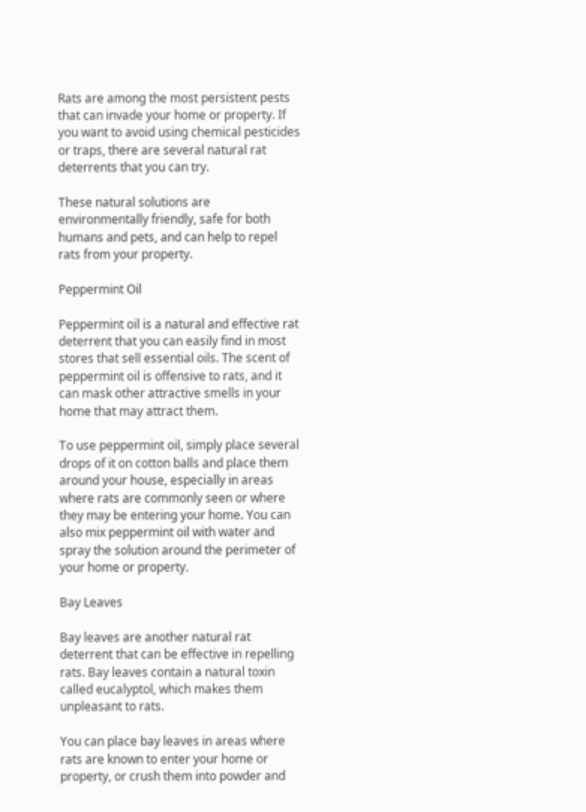Rats are among the most persistent pests that can invade your home or property. If you want to avoid using chemical pesticides or traps, there are several natural rat deterrents that you can try.

These natural solutions are environmentally friendly, safe for both humans and pets, and can help to repel rats from your property.

Peppermint Oil

Peppermint oil is a natural and effective rat deterrent that you can easily find in most stores that sell essential oils. The scent of peppermint oil is offensive to rats, and it can mask other attractive smells in your home that may attract them.

To use peppermint oil, simply place several drops of it on cotton balls and place them around your house, especially in areas where rats are commonly seen or where they may be entering your home. You can also mix peppermint oil with water and spray the solution around the perimeter of your home or property.

Bay Leaves

Bay leaves are another natural rat deterrent that can be effective in repelling rats. Bay leaves contain a natural toxin called eucalyptol, which makes them unpleasant to rats.

You can place bay leaves in areas where rats are known to enter your home or property, or crush them into powder and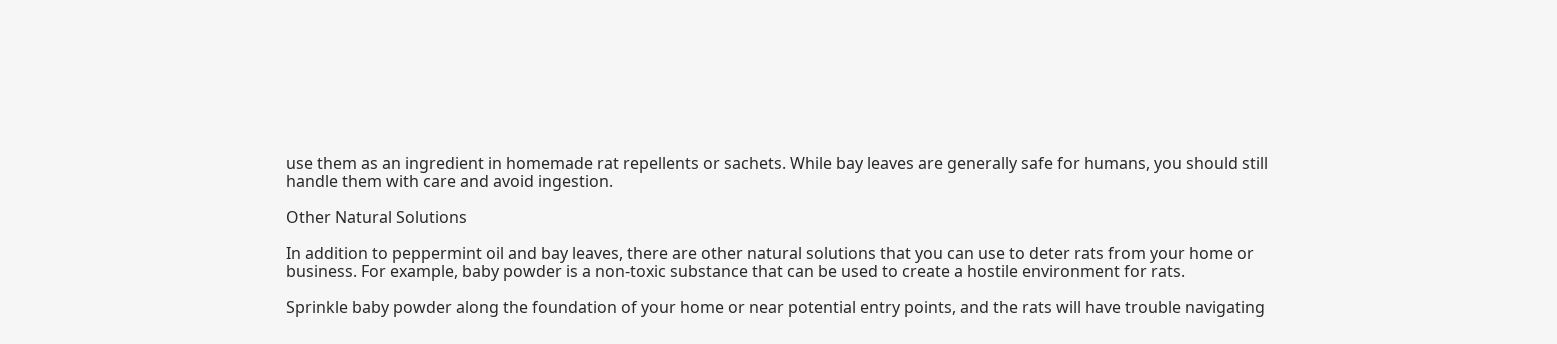use them as an ingredient in homemade rat repellents or sachets. While bay leaves are generally safe for humans, you should still handle them with care and avoid ingestion.

Other Natural Solutions

In addition to peppermint oil and bay leaves, there are other natural solutions that you can use to deter rats from your home or business. For example, baby powder is a non-toxic substance that can be used to create a hostile environment for rats.

Sprinkle baby powder along the foundation of your home or near potential entry points, and the rats will have trouble navigating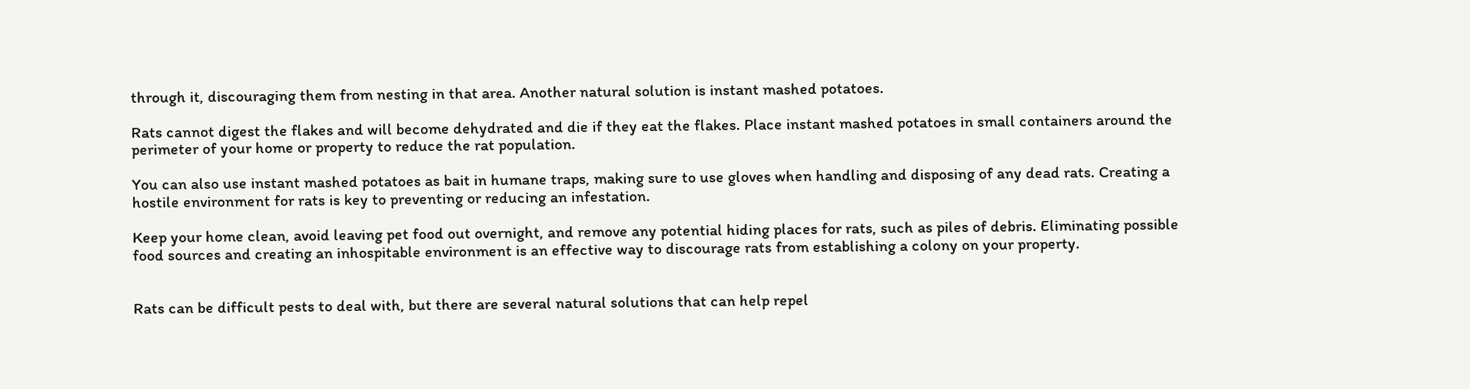through it, discouraging them from nesting in that area. Another natural solution is instant mashed potatoes.

Rats cannot digest the flakes and will become dehydrated and die if they eat the flakes. Place instant mashed potatoes in small containers around the perimeter of your home or property to reduce the rat population.

You can also use instant mashed potatoes as bait in humane traps, making sure to use gloves when handling and disposing of any dead rats. Creating a hostile environment for rats is key to preventing or reducing an infestation.

Keep your home clean, avoid leaving pet food out overnight, and remove any potential hiding places for rats, such as piles of debris. Eliminating possible food sources and creating an inhospitable environment is an effective way to discourage rats from establishing a colony on your property.


Rats can be difficult pests to deal with, but there are several natural solutions that can help repel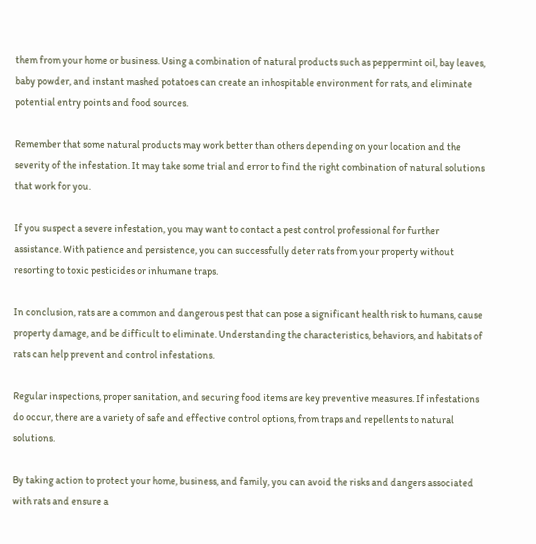them from your home or business. Using a combination of natural products such as peppermint oil, bay leaves, baby powder, and instant mashed potatoes can create an inhospitable environment for rats, and eliminate potential entry points and food sources.

Remember that some natural products may work better than others depending on your location and the severity of the infestation. It may take some trial and error to find the right combination of natural solutions that work for you.

If you suspect a severe infestation, you may want to contact a pest control professional for further assistance. With patience and persistence, you can successfully deter rats from your property without resorting to toxic pesticides or inhumane traps.

In conclusion, rats are a common and dangerous pest that can pose a significant health risk to humans, cause property damage, and be difficult to eliminate. Understanding the characteristics, behaviors, and habitats of rats can help prevent and control infestations.

Regular inspections, proper sanitation, and securing food items are key preventive measures. If infestations do occur, there are a variety of safe and effective control options, from traps and repellents to natural solutions.

By taking action to protect your home, business, and family, you can avoid the risks and dangers associated with rats and ensure a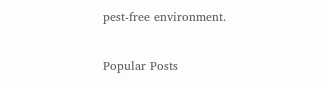pest-free environment.

Popular Posts